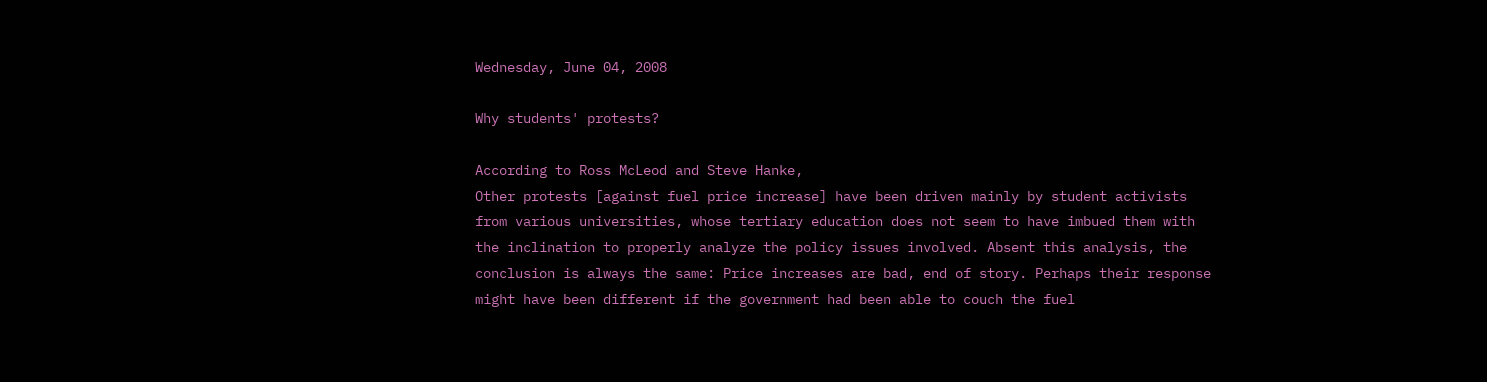Wednesday, June 04, 2008

Why students' protests?

According to Ross McLeod and Steve Hanke,
Other protests [against fuel price increase] have been driven mainly by student activists from various universities, whose tertiary education does not seem to have imbued them with the inclination to properly analyze the policy issues involved. Absent this analysis, the conclusion is always the same: Price increases are bad, end of story. Perhaps their response might have been different if the government had been able to couch the fuel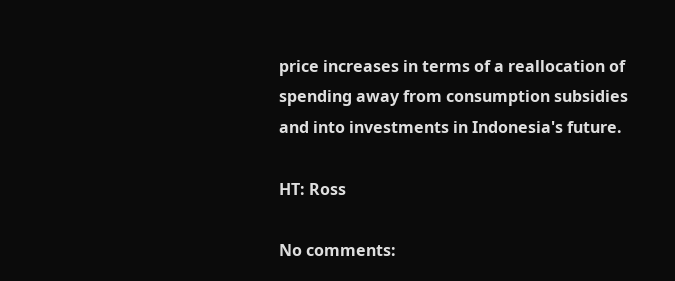price increases in terms of a reallocation of spending away from consumption subsidies and into investments in Indonesia's future.

HT: Ross

No comments: